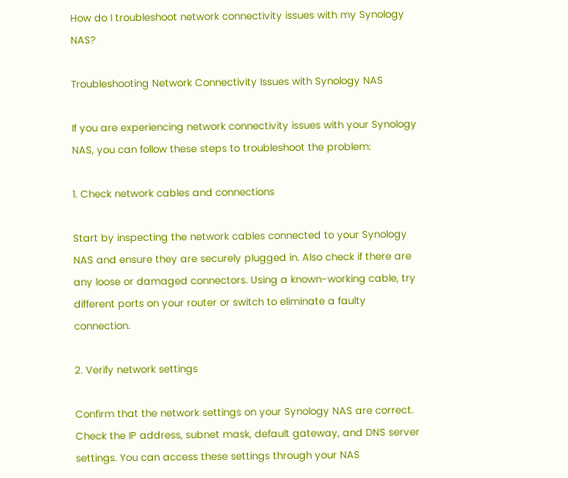How do I troubleshoot network connectivity issues with my Synology NAS?

Troubleshooting Network Connectivity Issues with Synology NAS

If you are experiencing network connectivity issues with your Synology NAS, you can follow these steps to troubleshoot the problem:

1. Check network cables and connections

Start by inspecting the network cables connected to your Synology NAS and ensure they are securely plugged in. Also check if there are any loose or damaged connectors. Using a known-working cable, try different ports on your router or switch to eliminate a faulty connection.

2. Verify network settings

Confirm that the network settings on your Synology NAS are correct. Check the IP address, subnet mask, default gateway, and DNS server settings. You can access these settings through your NAS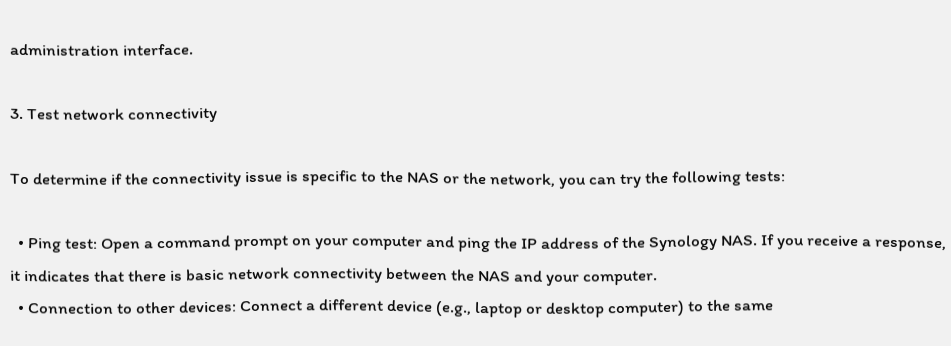administration interface.

3. Test network connectivity

To determine if the connectivity issue is specific to the NAS or the network, you can try the following tests:

  • Ping test: Open a command prompt on your computer and ping the IP address of the Synology NAS. If you receive a response, it indicates that there is basic network connectivity between the NAS and your computer.
  • Connection to other devices: Connect a different device (e.g., laptop or desktop computer) to the same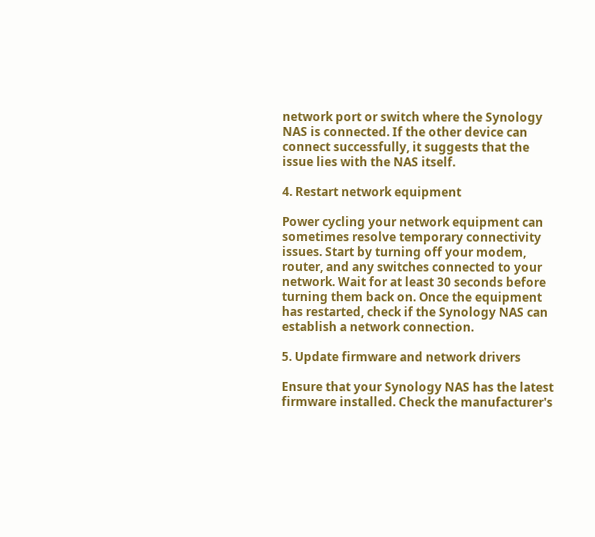network port or switch where the Synology NAS is connected. If the other device can connect successfully, it suggests that the issue lies with the NAS itself.

4. Restart network equipment

Power cycling your network equipment can sometimes resolve temporary connectivity issues. Start by turning off your modem, router, and any switches connected to your network. Wait for at least 30 seconds before turning them back on. Once the equipment has restarted, check if the Synology NAS can establish a network connection.

5. Update firmware and network drivers

Ensure that your Synology NAS has the latest firmware installed. Check the manufacturer's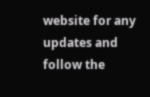website for any updates and follow the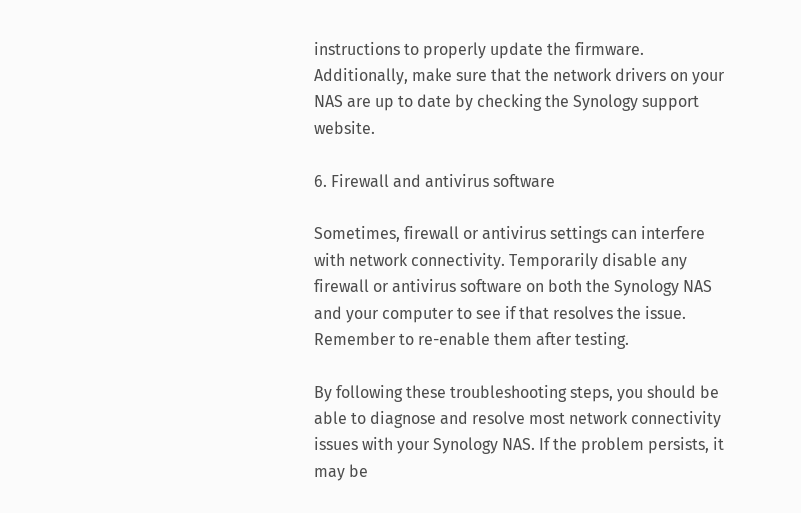instructions to properly update the firmware. Additionally, make sure that the network drivers on your NAS are up to date by checking the Synology support website.

6. Firewall and antivirus software

Sometimes, firewall or antivirus settings can interfere with network connectivity. Temporarily disable any firewall or antivirus software on both the Synology NAS and your computer to see if that resolves the issue. Remember to re-enable them after testing.

By following these troubleshooting steps, you should be able to diagnose and resolve most network connectivity issues with your Synology NAS. If the problem persists, it may be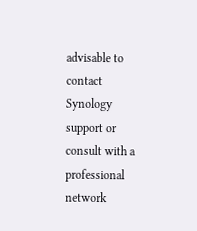advisable to contact Synology support or consult with a professional network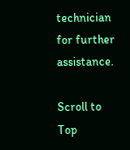technician for further assistance.

Scroll to Top